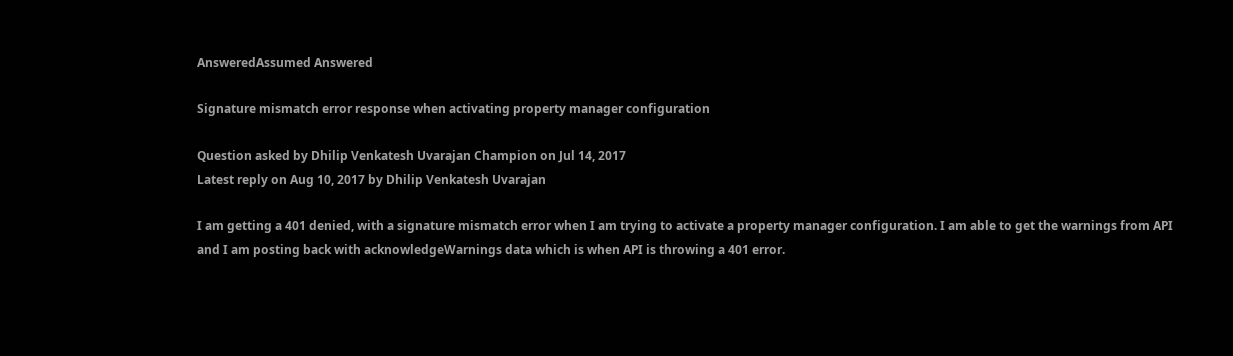AnsweredAssumed Answered

Signature mismatch error response when activating property manager configuration

Question asked by Dhilip Venkatesh Uvarajan Champion on Jul 14, 2017
Latest reply on Aug 10, 2017 by Dhilip Venkatesh Uvarajan

I am getting a 401 denied, with a signature mismatch error when I am trying to activate a property manager configuration. I am able to get the warnings from API and I am posting back with acknowledgeWarnings data which is when API is throwing a 401 error.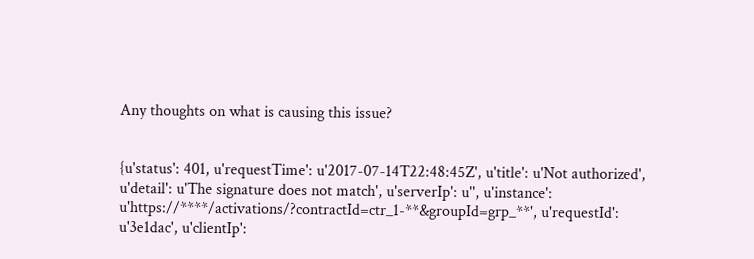Any thoughts on what is causing this issue?


{u'status': 401, u'requestTime': u'2017-07-14T22:48:45Z', u'title': u'Not authorized', u'detail': u'The signature does not match', u'serverIp': u'', u'instance': u'https://****/activations/?contractId=ctr_1-**&groupId=grp_**', u'requestId': u'3e1dac', u'clientIp':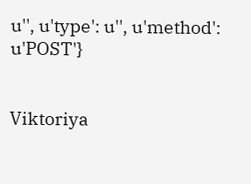u'', u'type': u'', u'method': u'POST'}


Viktoriya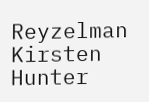Reyzelman Kirsten Hunter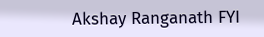Akshay Ranganath FYI